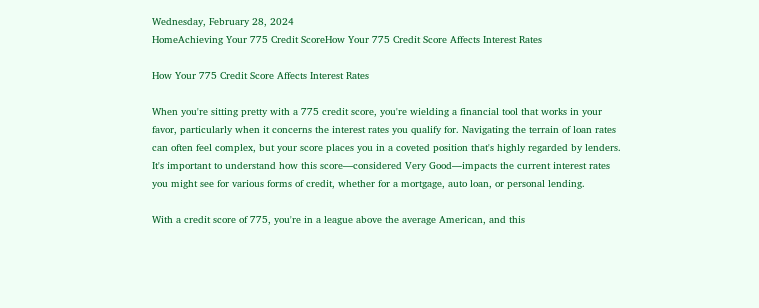Wednesday, February 28, 2024
HomeAchieving Your 775 Credit ScoreHow Your 775 Credit Score Affects Interest Rates

How Your 775 Credit Score Affects Interest Rates

When you're sitting pretty with a 775 credit score, you're wielding a financial tool that works in your favor, particularly when it concerns the interest rates you qualify for. Navigating the terrain of loan rates can often feel complex, but your score places you in a coveted position that's highly regarded by lenders. It's important to understand how this score—considered Very Good—impacts the current interest rates you might see for various forms of credit, whether for a mortgage, auto loan, or personal lending.

With a credit score of 775, you're in a league above the average American, and this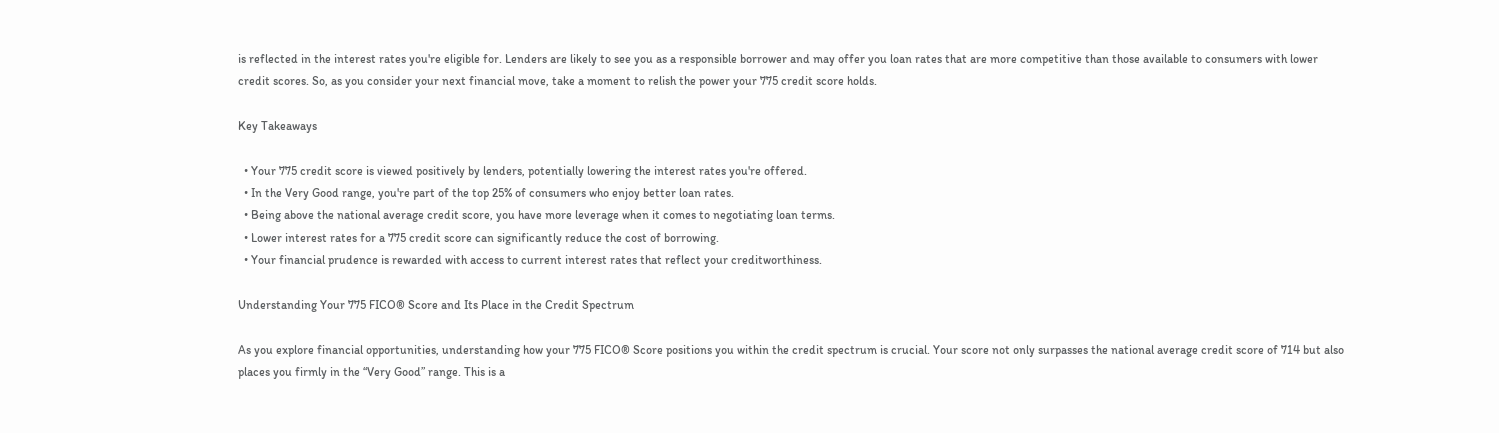is reflected in the interest rates you're eligible for. Lenders are likely to see you as a responsible borrower and may offer you loan rates that are more competitive than those available to consumers with lower credit scores. So, as you consider your next financial move, take a moment to relish the power your 775 credit score holds.

Key Takeaways

  • Your 775 credit score is viewed positively by lenders, potentially lowering the interest rates you're offered.
  • In the Very Good range, you're part of the top 25% of consumers who enjoy better loan rates.
  • Being above the national average credit score, you have more leverage when it comes to negotiating loan terms.
  • Lower interest rates for a 775 credit score can significantly reduce the cost of borrowing.
  • Your financial prudence is rewarded with access to current interest rates that reflect your creditworthiness.

Understanding Your 775 FICO® Score and Its Place in the Credit Spectrum

As you explore financial opportunities, understanding how your 775 FICO® Score positions you within the credit spectrum is crucial. Your score not only surpasses the national average credit score of 714 but also places you firmly in the “Very Good” range. This is a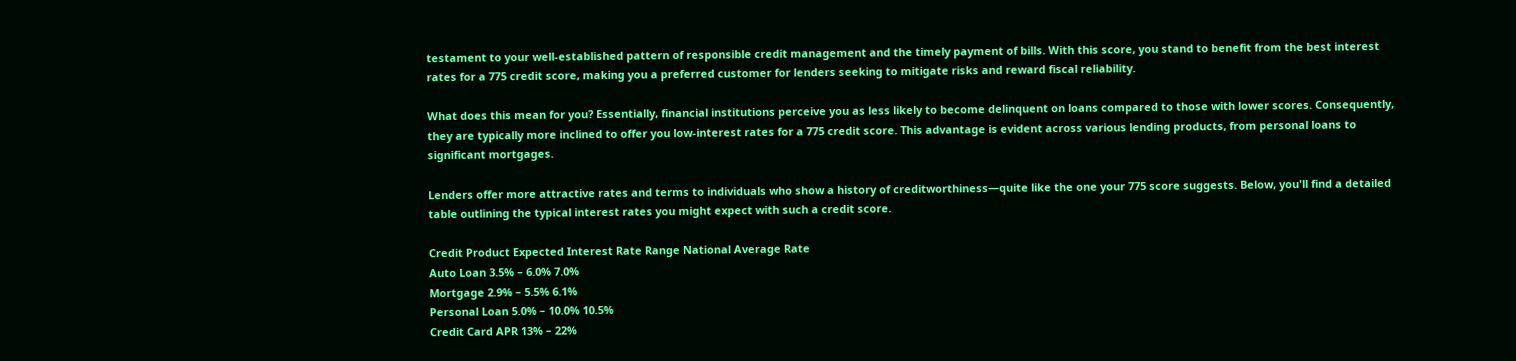testament to your well-established pattern of responsible credit management and the timely payment of bills. With this score, you stand to benefit from the best interest rates for a 775 credit score, making you a preferred customer for lenders seeking to mitigate risks and reward fiscal reliability.

What does this mean for you? Essentially, financial institutions perceive you as less likely to become delinquent on loans compared to those with lower scores. Consequently, they are typically more inclined to offer you low-interest rates for a 775 credit score. This advantage is evident across various lending products, from personal loans to significant mortgages.

Lenders offer more attractive rates and terms to individuals who show a history of creditworthiness—quite like the one your 775 score suggests. Below, you'll find a detailed table outlining the typical interest rates you might expect with such a credit score.

Credit Product Expected Interest Rate Range National Average Rate
Auto Loan 3.5% – 6.0% 7.0%
Mortgage 2.9% – 5.5% 6.1%
Personal Loan 5.0% – 10.0% 10.5%
Credit Card APR 13% – 22%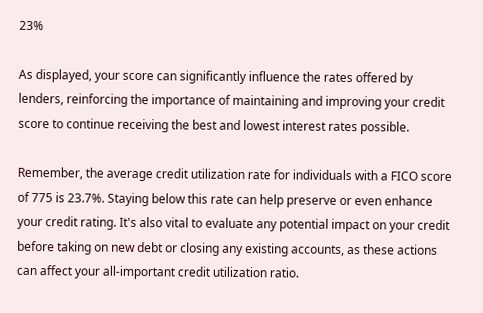23%

As displayed, your score can significantly influence the rates offered by lenders, reinforcing the importance of maintaining and improving your credit score to continue receiving the best and lowest interest rates possible.

Remember, the average credit utilization rate for individuals with a FICO score of 775 is 23.7%. Staying below this rate can help preserve or even enhance your credit rating. It's also vital to evaluate any potential impact on your credit before taking on new debt or closing any existing accounts, as these actions can affect your all-important credit utilization ratio.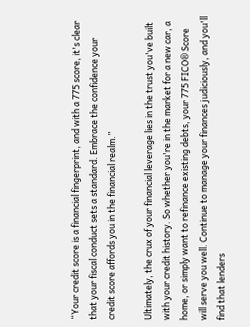“Your credit score is a financial fingerprint, and with a 775 score, it's clear that your fiscal conduct sets a standard. Embrace the confidence your credit score affords you in the financial realm.”

Ultimately, the crux of your financial leverage lies in the trust you've built with your credit history. So whether you're in the market for a new car, a home, or simply want to refinance existing debts, your 775 FICO® Score will serve you well. Continue to manage your finances judiciously, and you'll find that lenders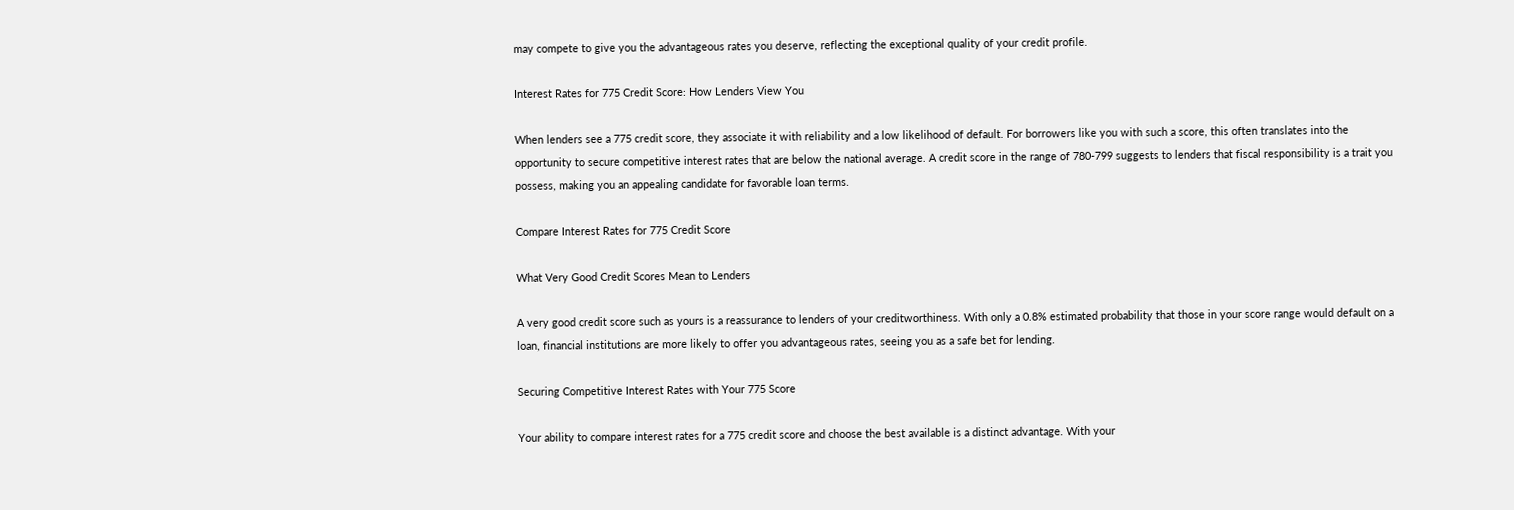may compete to give you the advantageous rates you deserve, reflecting the exceptional quality of your credit profile.

Interest Rates for 775 Credit Score: How Lenders View You

When lenders see a 775 credit score, they associate it with reliability and a low likelihood of default. For borrowers like you with such a score, this often translates into the opportunity to secure competitive interest rates that are below the national average. A credit score in the range of 780-799 suggests to lenders that fiscal responsibility is a trait you possess, making you an appealing candidate for favorable loan terms.

Compare Interest Rates for 775 Credit Score

What Very Good Credit Scores Mean to Lenders

A very good credit score such as yours is a reassurance to lenders of your creditworthiness. With only a 0.8% estimated probability that those in your score range would default on a loan, financial institutions are more likely to offer you advantageous rates, seeing you as a safe bet for lending.

Securing Competitive Interest Rates with Your 775 Score

Your ability to compare interest rates for a 775 credit score and choose the best available is a distinct advantage. With your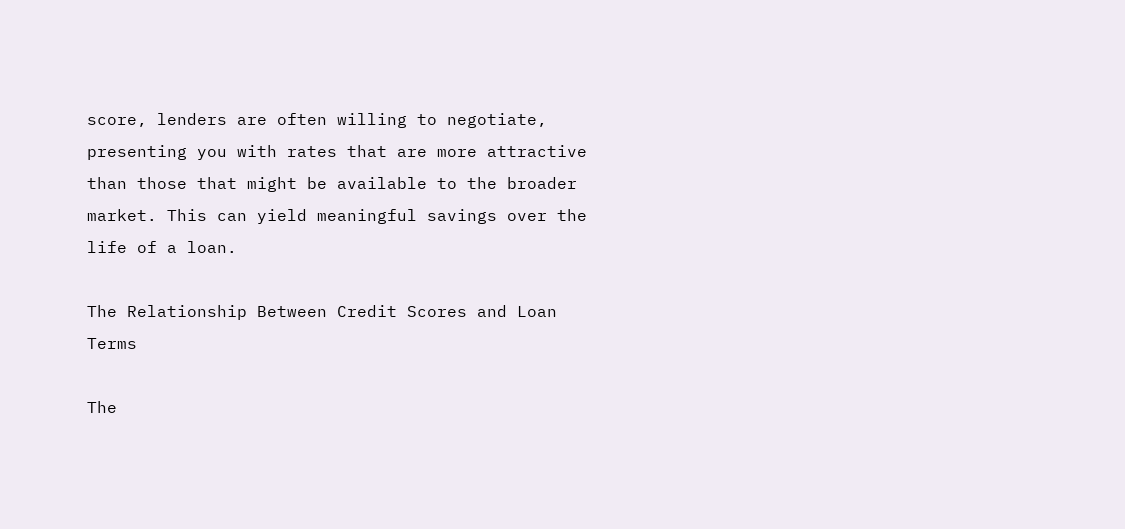score, lenders are often willing to negotiate, presenting you with rates that are more attractive than those that might be available to the broader market. This can yield meaningful savings over the life of a loan.

The Relationship Between Credit Scores and Loan Terms

The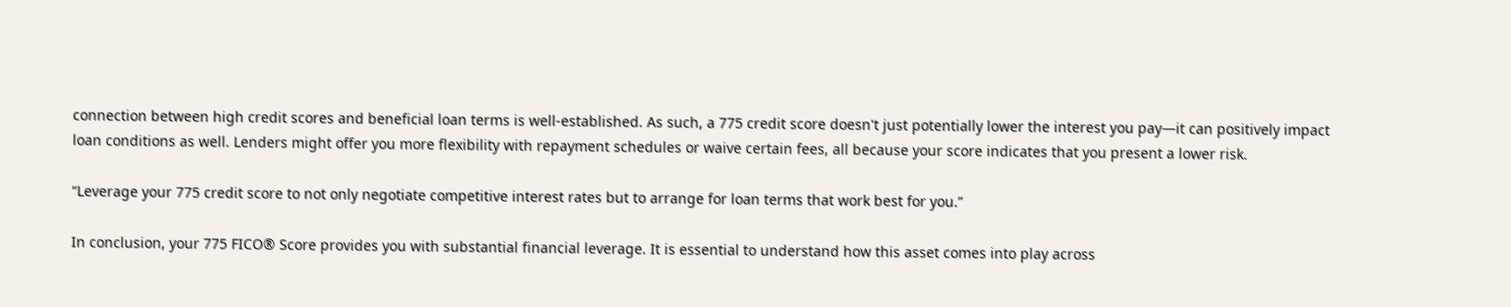connection between high credit scores and beneficial loan terms is well-established. As such, a 775 credit score doesn't just potentially lower the interest you pay—it can positively impact loan conditions as well. Lenders might offer you more flexibility with repayment schedules or waive certain fees, all because your score indicates that you present a lower risk.

“Leverage your 775 credit score to not only negotiate competitive interest rates but to arrange for loan terms that work best for you.”

In conclusion, your 775 FICO® Score provides you with substantial financial leverage. It is essential to understand how this asset comes into play across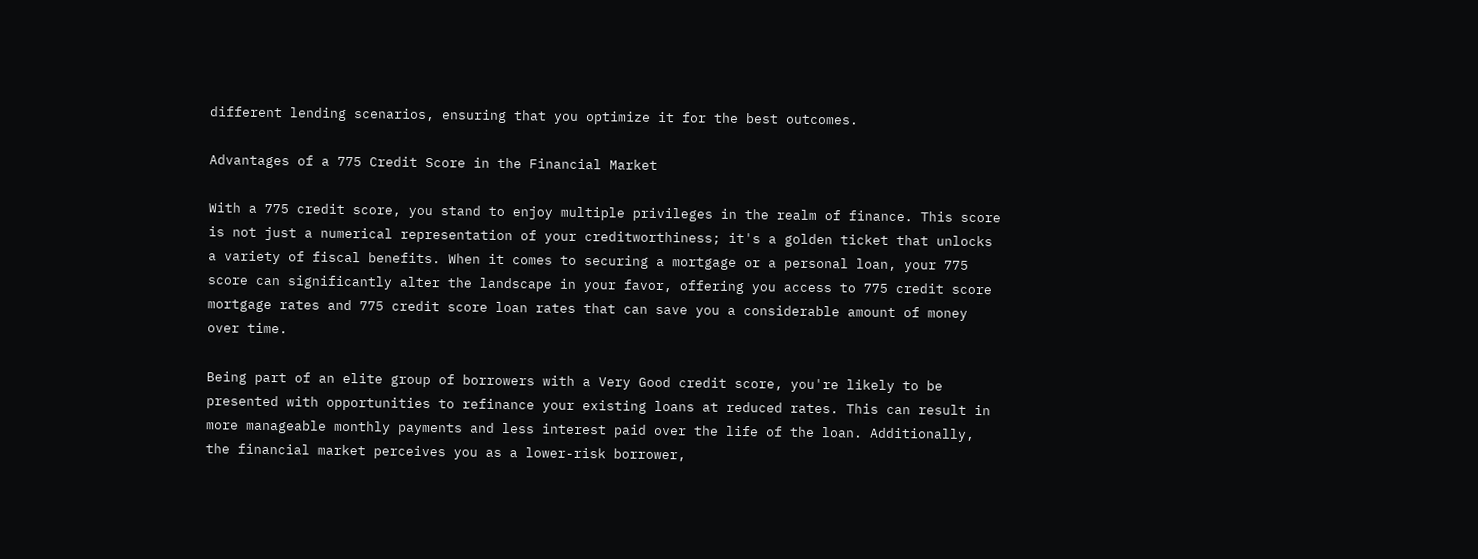different lending scenarios, ensuring that you optimize it for the best outcomes.

Advantages of a 775 Credit Score in the Financial Market

With a 775 credit score, you stand to enjoy multiple privileges in the realm of finance. This score is not just a numerical representation of your creditworthiness; it's a golden ticket that unlocks a variety of fiscal benefits. When it comes to securing a mortgage or a personal loan, your 775 score can significantly alter the landscape in your favor, offering you access to 775 credit score mortgage rates and 775 credit score loan rates that can save you a considerable amount of money over time.

Being part of an elite group of borrowers with a Very Good credit score, you're likely to be presented with opportunities to refinance your existing loans at reduced rates. This can result in more manageable monthly payments and less interest paid over the life of the loan. Additionally, the financial market perceives you as a lower-risk borrower,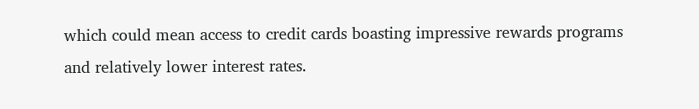which could mean access to credit cards boasting impressive rewards programs and relatively lower interest rates.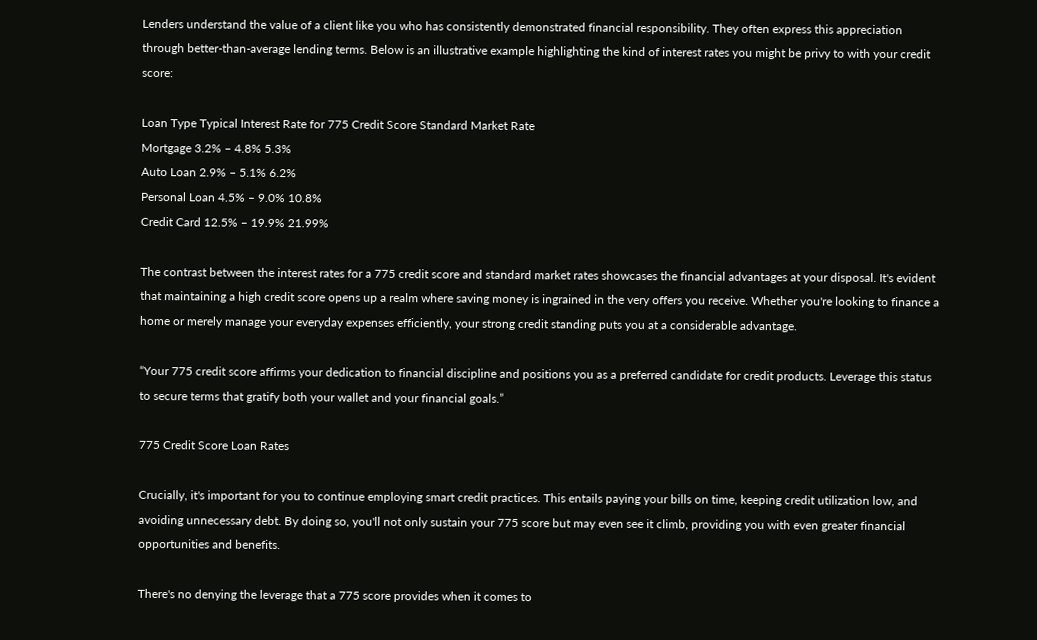Lenders understand the value of a client like you who has consistently demonstrated financial responsibility. They often express this appreciation through better-than-average lending terms. Below is an illustrative example highlighting the kind of interest rates you might be privy to with your credit score:

Loan Type Typical Interest Rate for 775 Credit Score Standard Market Rate
Mortgage 3.2% – 4.8% 5.3%
Auto Loan 2.9% – 5.1% 6.2%
Personal Loan 4.5% – 9.0% 10.8%
Credit Card 12.5% – 19.9% 21.99%

The contrast between the interest rates for a 775 credit score and standard market rates showcases the financial advantages at your disposal. It's evident that maintaining a high credit score opens up a realm where saving money is ingrained in the very offers you receive. Whether you're looking to finance a home or merely manage your everyday expenses efficiently, your strong credit standing puts you at a considerable advantage.

“Your 775 credit score affirms your dedication to financial discipline and positions you as a preferred candidate for credit products. Leverage this status to secure terms that gratify both your wallet and your financial goals.”

775 Credit Score Loan Rates

Crucially, it's important for you to continue employing smart credit practices. This entails paying your bills on time, keeping credit utilization low, and avoiding unnecessary debt. By doing so, you'll not only sustain your 775 score but may even see it climb, providing you with even greater financial opportunities and benefits.

There's no denying the leverage that a 775 score provides when it comes to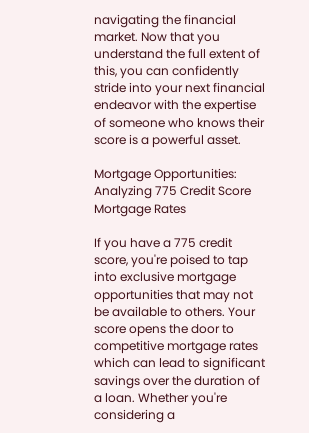navigating the financial market. Now that you understand the full extent of this, you can confidently stride into your next financial endeavor with the expertise of someone who knows their score is a powerful asset.

Mortgage Opportunities: Analyzing 775 Credit Score Mortgage Rates

If you have a 775 credit score, you're poised to tap into exclusive mortgage opportunities that may not be available to others. Your score opens the door to competitive mortgage rates which can lead to significant savings over the duration of a loan. Whether you're considering a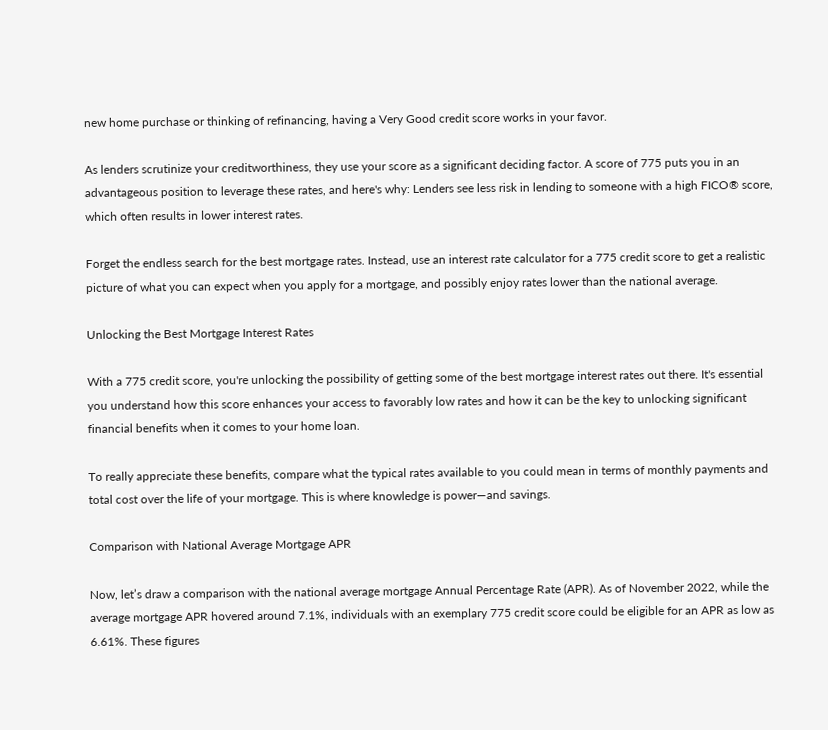new home purchase or thinking of refinancing, having a Very Good credit score works in your favor.

As lenders scrutinize your creditworthiness, they use your score as a significant deciding factor. A score of 775 puts you in an advantageous position to leverage these rates, and here's why: Lenders see less risk in lending to someone with a high FICO® score, which often results in lower interest rates.

Forget the endless search for the best mortgage rates. Instead, use an interest rate calculator for a 775 credit score to get a realistic picture of what you can expect when you apply for a mortgage, and possibly enjoy rates lower than the national average.

Unlocking the Best Mortgage Interest Rates

With a 775 credit score, you're unlocking the possibility of getting some of the best mortgage interest rates out there. It's essential you understand how this score enhances your access to favorably low rates and how it can be the key to unlocking significant financial benefits when it comes to your home loan.

To really appreciate these benefits, compare what the typical rates available to you could mean in terms of monthly payments and total cost over the life of your mortgage. This is where knowledge is power—and savings.

Comparison with National Average Mortgage APR

Now, let’s draw a comparison with the national average mortgage Annual Percentage Rate (APR). As of November 2022, while the average mortgage APR hovered around 7.1%, individuals with an exemplary 775 credit score could be eligible for an APR as low as 6.61%. These figures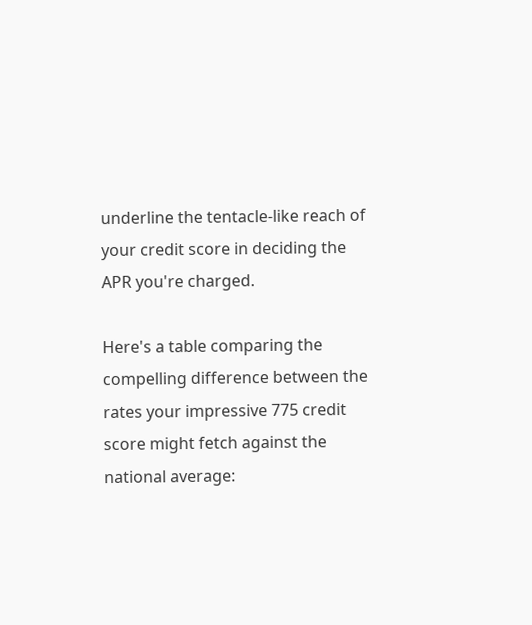underline the tentacle-like reach of your credit score in deciding the APR you're charged.

Here's a table comparing the compelling difference between the rates your impressive 775 credit score might fetch against the national average: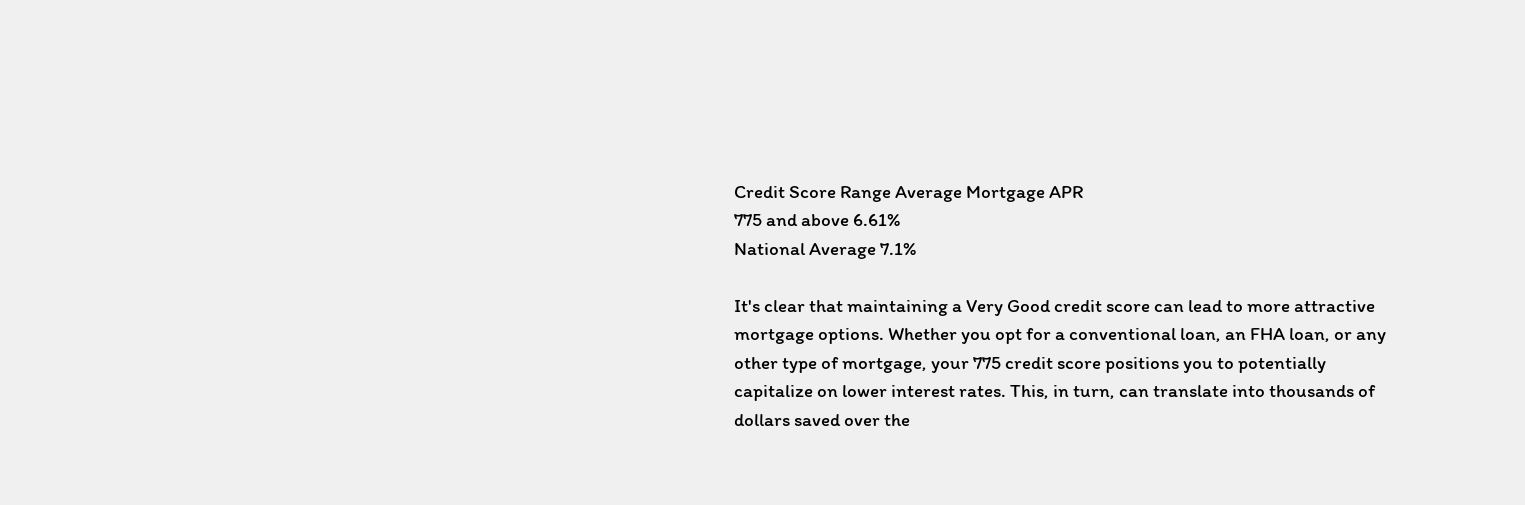Credit Score Range Average Mortgage APR
775 and above 6.61%
National Average 7.1%

It's clear that maintaining a Very Good credit score can lead to more attractive mortgage options. Whether you opt for a conventional loan, an FHA loan, or any other type of mortgage, your 775 credit score positions you to potentially capitalize on lower interest rates. This, in turn, can translate into thousands of dollars saved over the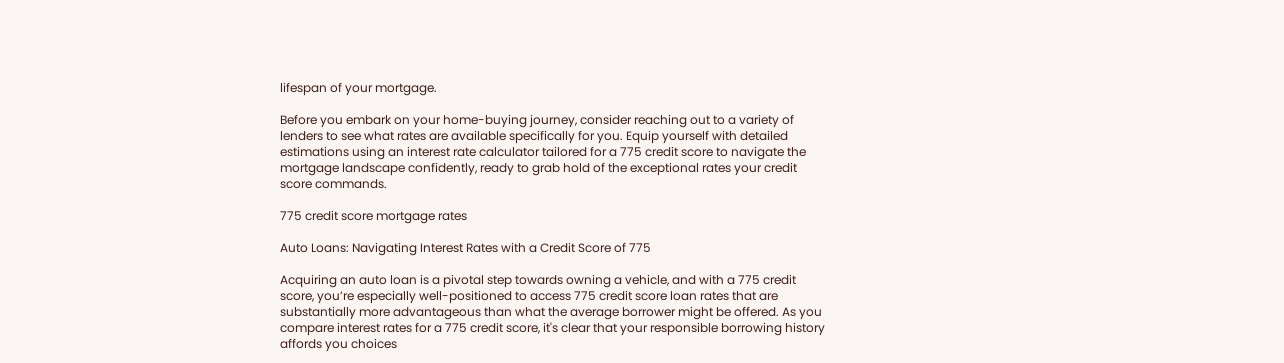lifespan of your mortgage.

Before you embark on your home-buying journey, consider reaching out to a variety of lenders to see what rates are available specifically for you. Equip yourself with detailed estimations using an interest rate calculator tailored for a 775 credit score to navigate the mortgage landscape confidently, ready to grab hold of the exceptional rates your credit score commands.

775 credit score mortgage rates

Auto Loans: Navigating Interest Rates with a Credit Score of 775

Acquiring an auto loan is a pivotal step towards owning a vehicle, and with a 775 credit score, you’re especially well-positioned to access 775 credit score loan rates that are substantially more advantageous than what the average borrower might be offered. As you compare interest rates for a 775 credit score, it's clear that your responsible borrowing history affords you choices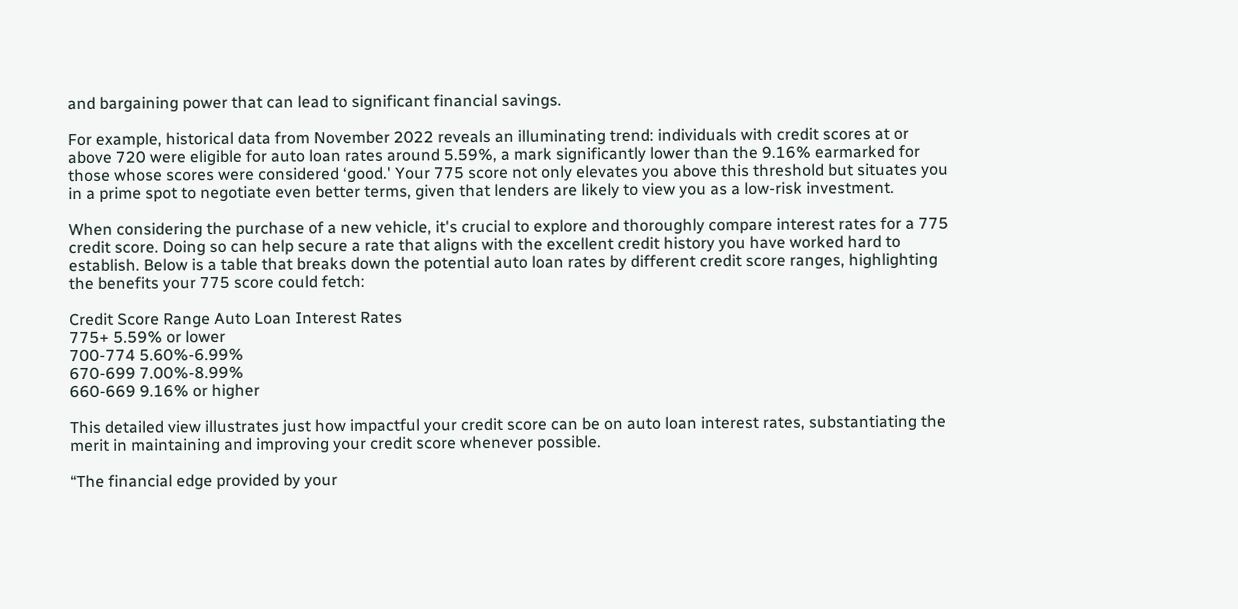and bargaining power that can lead to significant financial savings.

For example, historical data from November 2022 reveals an illuminating trend: individuals with credit scores at or above 720 were eligible for auto loan rates around 5.59%, a mark significantly lower than the 9.16% earmarked for those whose scores were considered ‘good.' Your 775 score not only elevates you above this threshold but situates you in a prime spot to negotiate even better terms, given that lenders are likely to view you as a low-risk investment.

When considering the purchase of a new vehicle, it's crucial to explore and thoroughly compare interest rates for a 775 credit score. Doing so can help secure a rate that aligns with the excellent credit history you have worked hard to establish. Below is a table that breaks down the potential auto loan rates by different credit score ranges, highlighting the benefits your 775 score could fetch:

Credit Score Range Auto Loan Interest Rates
775+ 5.59% or lower
700-774 5.60%-6.99%
670-699 7.00%-8.99%
660-669 9.16% or higher

This detailed view illustrates just how impactful your credit score can be on auto loan interest rates, substantiating the merit in maintaining and improving your credit score whenever possible.

“The financial edge provided by your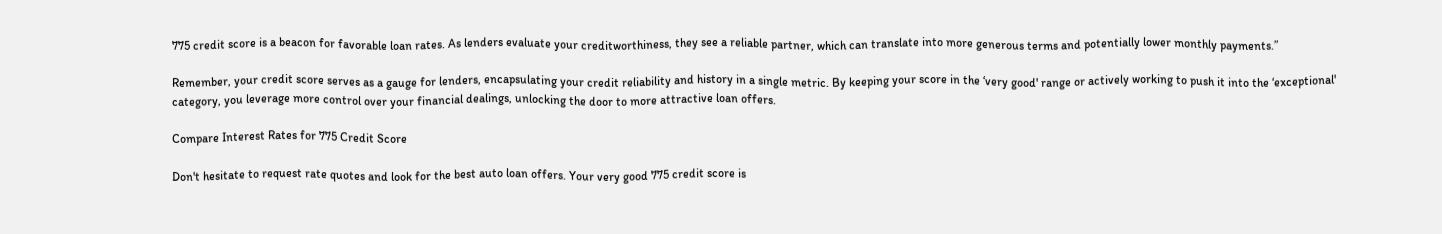775 credit score is a beacon for favorable loan rates. As lenders evaluate your creditworthiness, they see a reliable partner, which can translate into more generous terms and potentially lower monthly payments.”

Remember, your credit score serves as a gauge for lenders, encapsulating your credit reliability and history in a single metric. By keeping your score in the ‘very good' range or actively working to push it into the ‘exceptional' category, you leverage more control over your financial dealings, unlocking the door to more attractive loan offers.

Compare Interest Rates for 775 Credit Score

Don't hesitate to request rate quotes and look for the best auto loan offers. Your very good 775 credit score is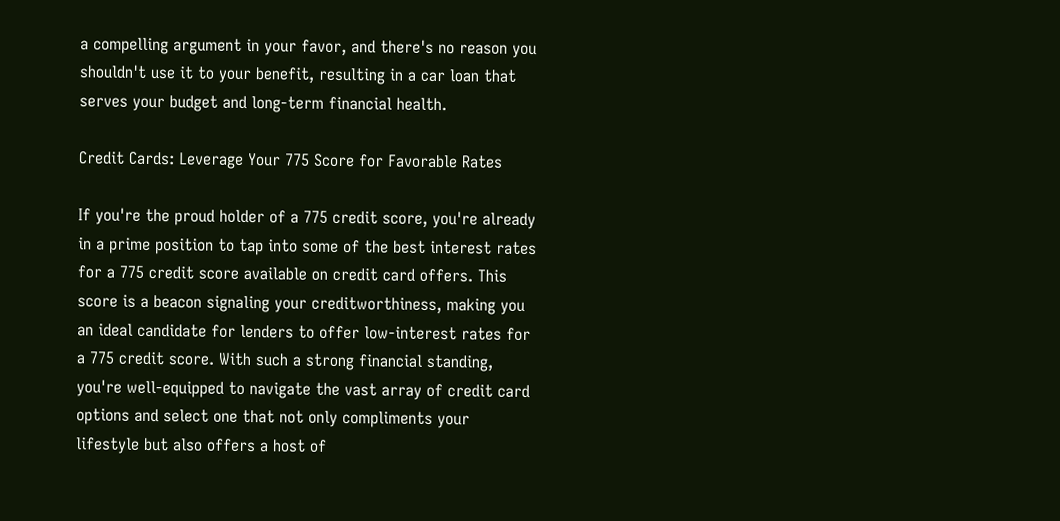a compelling argument in your favor, and there's no reason you shouldn't use it to your benefit, resulting in a car loan that serves your budget and long-term financial health.

Credit Cards: Leverage Your 775 Score for Favorable Rates

If you're the proud holder of a 775 credit score, you're already in a prime position to tap into some of the best interest rates for a 775 credit score available on credit card offers. This score is a beacon signaling your creditworthiness, making you an ideal candidate for lenders to offer low-interest rates for a 775 credit score. With such a strong financial standing, you're well-equipped to navigate the vast array of credit card options and select one that not only compliments your lifestyle but also offers a host of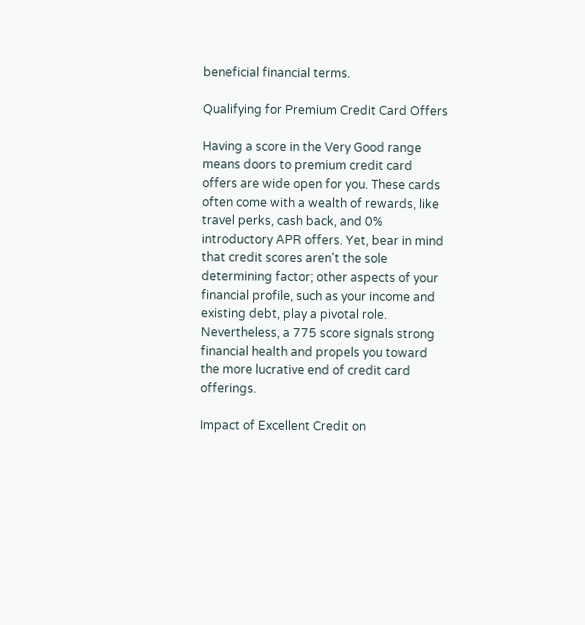beneficial financial terms.

Qualifying for Premium Credit Card Offers

Having a score in the Very Good range means doors to premium credit card offers are wide open for you. These cards often come with a wealth of rewards, like travel perks, cash back, and 0% introductory APR offers. Yet, bear in mind that credit scores aren't the sole determining factor; other aspects of your financial profile, such as your income and existing debt, play a pivotal role. Nevertheless, a 775 score signals strong financial health and propels you toward the more lucrative end of credit card offerings.

Impact of Excellent Credit on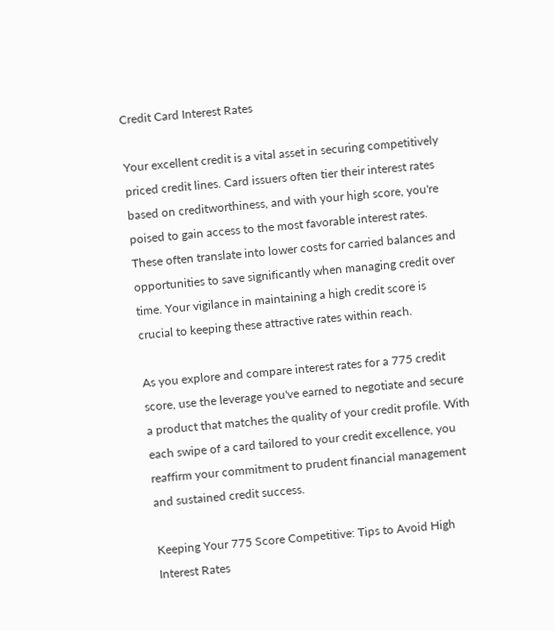Credit Card Interest Rates

Your excellent credit is a vital asset in securing competitively priced credit lines. Card issuers often tier their interest rates based on creditworthiness, and with your high score, you're poised to gain access to the most favorable interest rates. These often translate into lower costs for carried balances and opportunities to save significantly when managing credit over time. Your vigilance in maintaining a high credit score is crucial to keeping these attractive rates within reach.

As you explore and compare interest rates for a 775 credit score, use the leverage you've earned to negotiate and secure a product that matches the quality of your credit profile. With each swipe of a card tailored to your credit excellence, you reaffirm your commitment to prudent financial management and sustained credit success.

Keeping Your 775 Score Competitive: Tips to Avoid High Interest Rates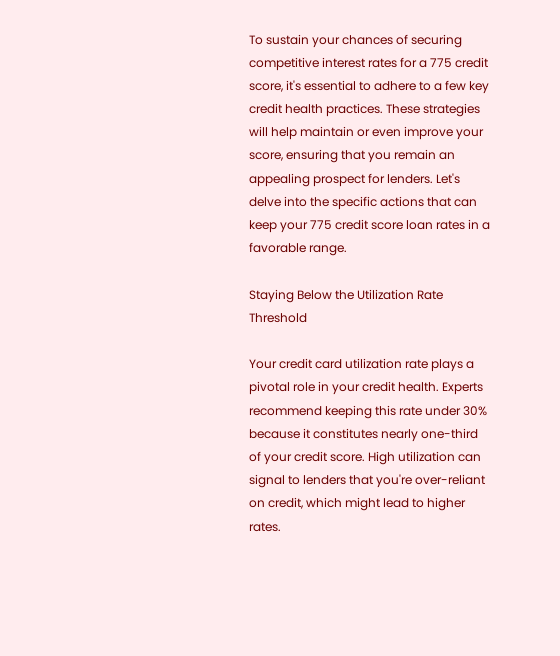To sustain your chances of securing competitive interest rates for a 775 credit score, it's essential to adhere to a few key credit health practices. These strategies will help maintain or even improve your score, ensuring that you remain an appealing prospect for lenders. Let's delve into the specific actions that can keep your 775 credit score loan rates in a favorable range.

Staying Below the Utilization Rate Threshold

Your credit card utilization rate plays a pivotal role in your credit health. Experts recommend keeping this rate under 30% because it constitutes nearly one-third of your credit score. High utilization can signal to lenders that you're over-reliant on credit, which might lead to higher rates.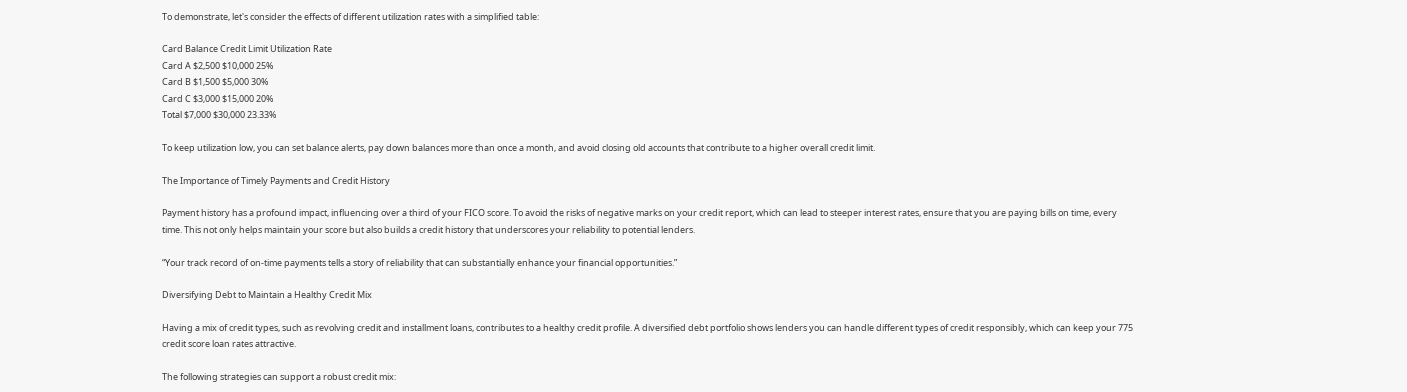To demonstrate, let's consider the effects of different utilization rates with a simplified table:

Card Balance Credit Limit Utilization Rate
Card A $2,500 $10,000 25%
Card B $1,500 $5,000 30%
Card C $3,000 $15,000 20%
Total $7,000 $30,000 23.33%

To keep utilization low, you can set balance alerts, pay down balances more than once a month, and avoid closing old accounts that contribute to a higher overall credit limit.

The Importance of Timely Payments and Credit History

Payment history has a profound impact, influencing over a third of your FICO score. To avoid the risks of negative marks on your credit report, which can lead to steeper interest rates, ensure that you are paying bills on time, every time. This not only helps maintain your score but also builds a credit history that underscores your reliability to potential lenders.

“Your track record of on-time payments tells a story of reliability that can substantially enhance your financial opportunities.”

Diversifying Debt to Maintain a Healthy Credit Mix

Having a mix of credit types, such as revolving credit and installment loans, contributes to a healthy credit profile. A diversified debt portfolio shows lenders you can handle different types of credit responsibly, which can keep your 775 credit score loan rates attractive.

The following strategies can support a robust credit mix: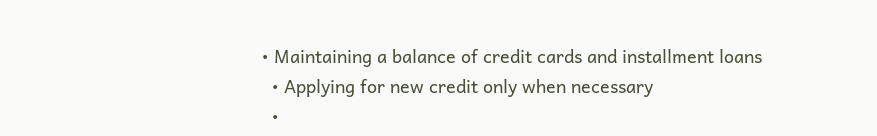• Maintaining a balance of credit cards and installment loans
  • Applying for new credit only when necessary
  •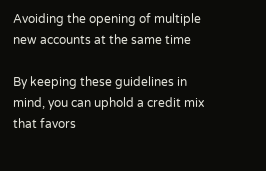Avoiding the opening of multiple new accounts at the same time

By keeping these guidelines in mind, you can uphold a credit mix that favors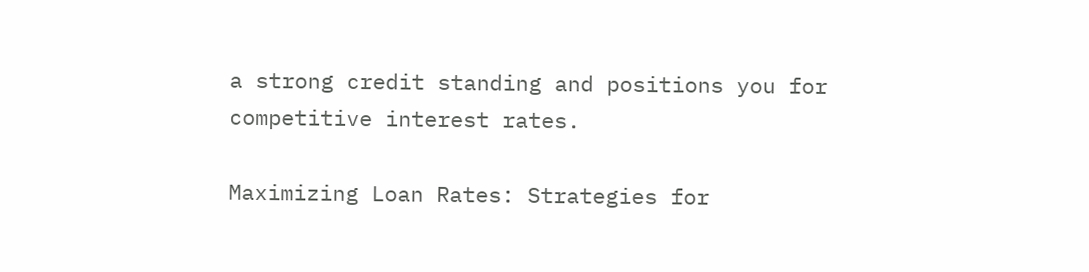a strong credit standing and positions you for competitive interest rates.

Maximizing Loan Rates: Strategies for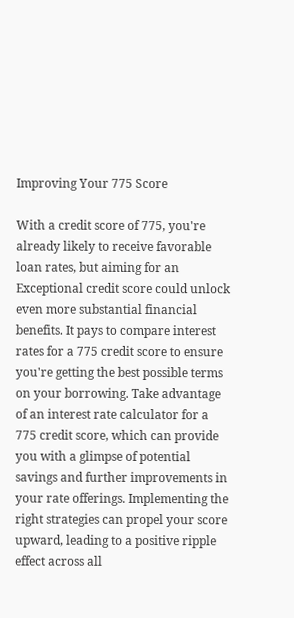Improving Your 775 Score

With a credit score of 775, you're already likely to receive favorable loan rates, but aiming for an Exceptional credit score could unlock even more substantial financial benefits. It pays to compare interest rates for a 775 credit score to ensure you're getting the best possible terms on your borrowing. Take advantage of an interest rate calculator for a 775 credit score, which can provide you with a glimpse of potential savings and further improvements in your rate offerings. Implementing the right strategies can propel your score upward, leading to a positive ripple effect across all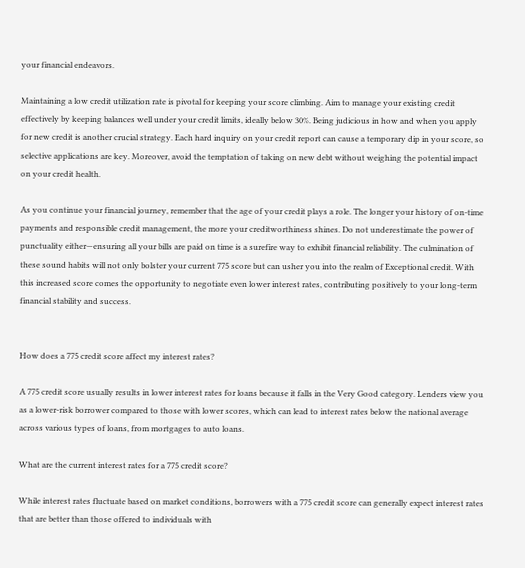your financial endeavors.

Maintaining a low credit utilization rate is pivotal for keeping your score climbing. Aim to manage your existing credit effectively by keeping balances well under your credit limits, ideally below 30%. Being judicious in how and when you apply for new credit is another crucial strategy. Each hard inquiry on your credit report can cause a temporary dip in your score, so selective applications are key. Moreover, avoid the temptation of taking on new debt without weighing the potential impact on your credit health.

As you continue your financial journey, remember that the age of your credit plays a role. The longer your history of on-time payments and responsible credit management, the more your creditworthiness shines. Do not underestimate the power of punctuality either—ensuring all your bills are paid on time is a surefire way to exhibit financial reliability. The culmination of these sound habits will not only bolster your current 775 score but can usher you into the realm of Exceptional credit. With this increased score comes the opportunity to negotiate even lower interest rates, contributing positively to your long-term financial stability and success.


How does a 775 credit score affect my interest rates?

A 775 credit score usually results in lower interest rates for loans because it falls in the Very Good category. Lenders view you as a lower-risk borrower compared to those with lower scores, which can lead to interest rates below the national average across various types of loans, from mortgages to auto loans.

What are the current interest rates for a 775 credit score?

While interest rates fluctuate based on market conditions, borrowers with a 775 credit score can generally expect interest rates that are better than those offered to individuals with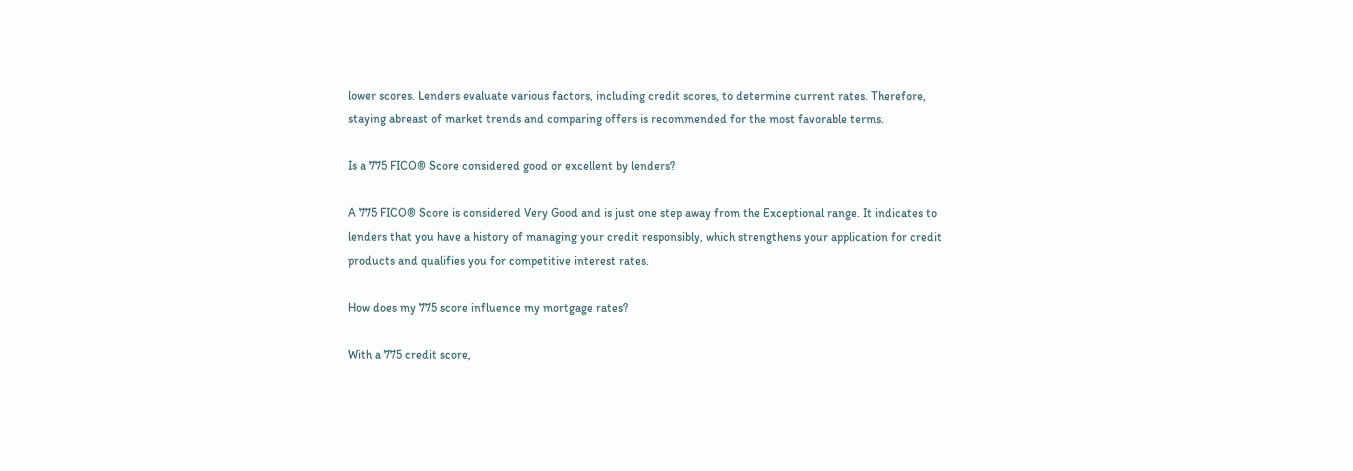lower scores. Lenders evaluate various factors, including credit scores, to determine current rates. Therefore, staying abreast of market trends and comparing offers is recommended for the most favorable terms.

Is a 775 FICO® Score considered good or excellent by lenders?

A 775 FICO® Score is considered Very Good and is just one step away from the Exceptional range. It indicates to lenders that you have a history of managing your credit responsibly, which strengthens your application for credit products and qualifies you for competitive interest rates.

How does my 775 score influence my mortgage rates?

With a 775 credit score,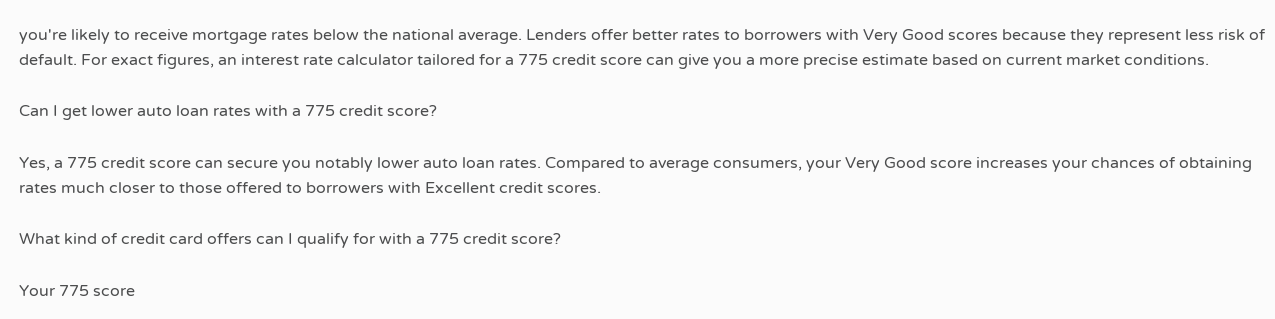you're likely to receive mortgage rates below the national average. Lenders offer better rates to borrowers with Very Good scores because they represent less risk of default. For exact figures, an interest rate calculator tailored for a 775 credit score can give you a more precise estimate based on current market conditions.

Can I get lower auto loan rates with a 775 credit score?

Yes, a 775 credit score can secure you notably lower auto loan rates. Compared to average consumers, your Very Good score increases your chances of obtaining rates much closer to those offered to borrowers with Excellent credit scores.

What kind of credit card offers can I qualify for with a 775 credit score?

Your 775 score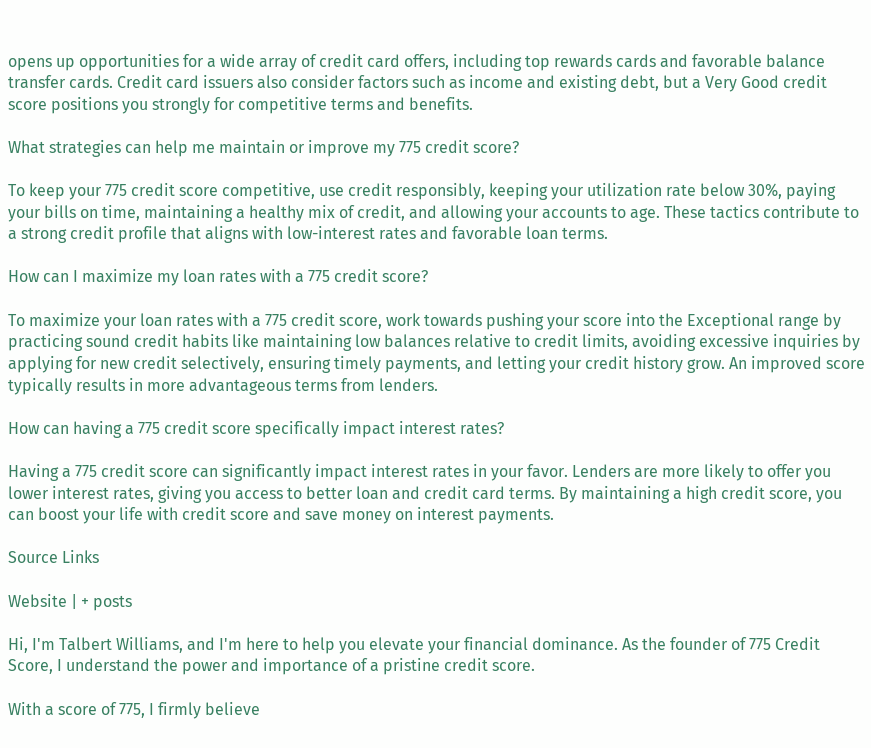opens up opportunities for a wide array of credit card offers, including top rewards cards and favorable balance transfer cards. Credit card issuers also consider factors such as income and existing debt, but a Very Good credit score positions you strongly for competitive terms and benefits.

What strategies can help me maintain or improve my 775 credit score?

To keep your 775 credit score competitive, use credit responsibly, keeping your utilization rate below 30%, paying your bills on time, maintaining a healthy mix of credit, and allowing your accounts to age. These tactics contribute to a strong credit profile that aligns with low-interest rates and favorable loan terms.

How can I maximize my loan rates with a 775 credit score?

To maximize your loan rates with a 775 credit score, work towards pushing your score into the Exceptional range by practicing sound credit habits like maintaining low balances relative to credit limits, avoiding excessive inquiries by applying for new credit selectively, ensuring timely payments, and letting your credit history grow. An improved score typically results in more advantageous terms from lenders.

How can having a 775 credit score specifically impact interest rates?

Having a 775 credit score can significantly impact interest rates in your favor. Lenders are more likely to offer you lower interest rates, giving you access to better loan and credit card terms. By maintaining a high credit score, you can boost your life with credit score and save money on interest payments.

Source Links

Website | + posts

Hi, I'm Talbert Williams, and I'm here to help you elevate your financial dominance. As the founder of 775 Credit Score, I understand the power and importance of a pristine credit score.

With a score of 775, I firmly believe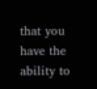that you have the ability to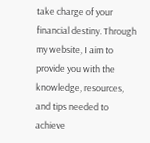take charge of your financial destiny. Through my website, I aim to provide you with the knowledge, resources, and tips needed to achieve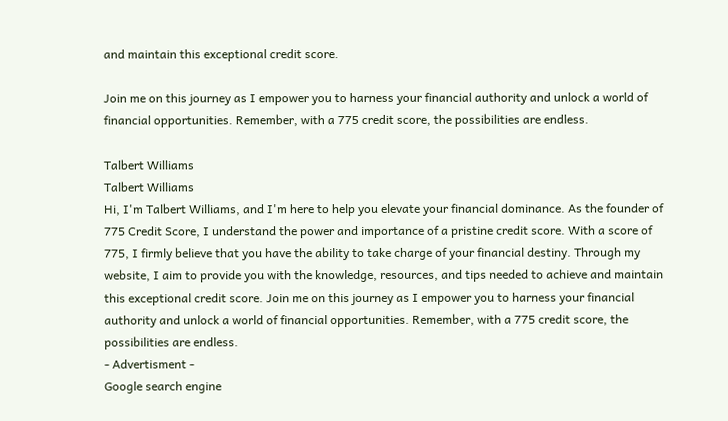and maintain this exceptional credit score.

Join me on this journey as I empower you to harness your financial authority and unlock a world of financial opportunities. Remember, with a 775 credit score, the possibilities are endless.

Talbert Williams
Talbert Williams
Hi, I'm Talbert Williams, and I'm here to help you elevate your financial dominance. As the founder of 775 Credit Score, I understand the power and importance of a pristine credit score. With a score of 775, I firmly believe that you have the ability to take charge of your financial destiny. Through my website, I aim to provide you with the knowledge, resources, and tips needed to achieve and maintain this exceptional credit score. Join me on this journey as I empower you to harness your financial authority and unlock a world of financial opportunities. Remember, with a 775 credit score, the possibilities are endless.
- Advertisment -
Google search engine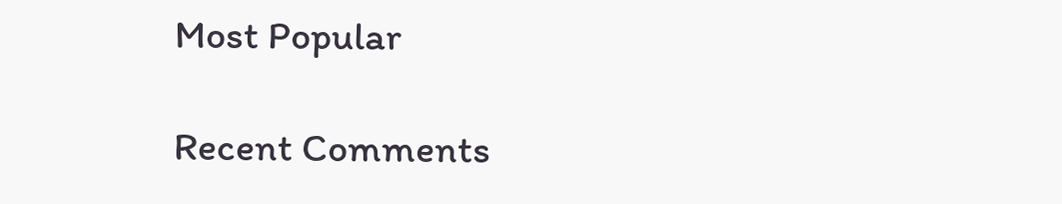Most Popular

Recent Comments